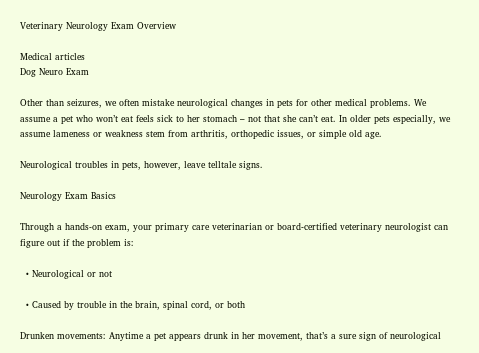Veterinary Neurology Exam Overview

Medical articles
Dog Neuro Exam

Other than seizures, we often mistake neurological changes in pets for other medical problems. We assume a pet who won’t eat feels sick to her stomach – not that she can’t eat. In older pets especially, we assume lameness or weakness stem from arthritis, orthopedic issues, or simple old age.

Neurological troubles in pets, however, leave telltale signs.

Neurology Exam Basics

Through a hands-on exam, your primary care veterinarian or board-certified veterinary neurologist can figure out if the problem is:

  • Neurological or not

  • Caused by trouble in the brain, spinal cord, or both

Drunken movements: Anytime a pet appears drunk in her movement, that’s a sure sign of neurological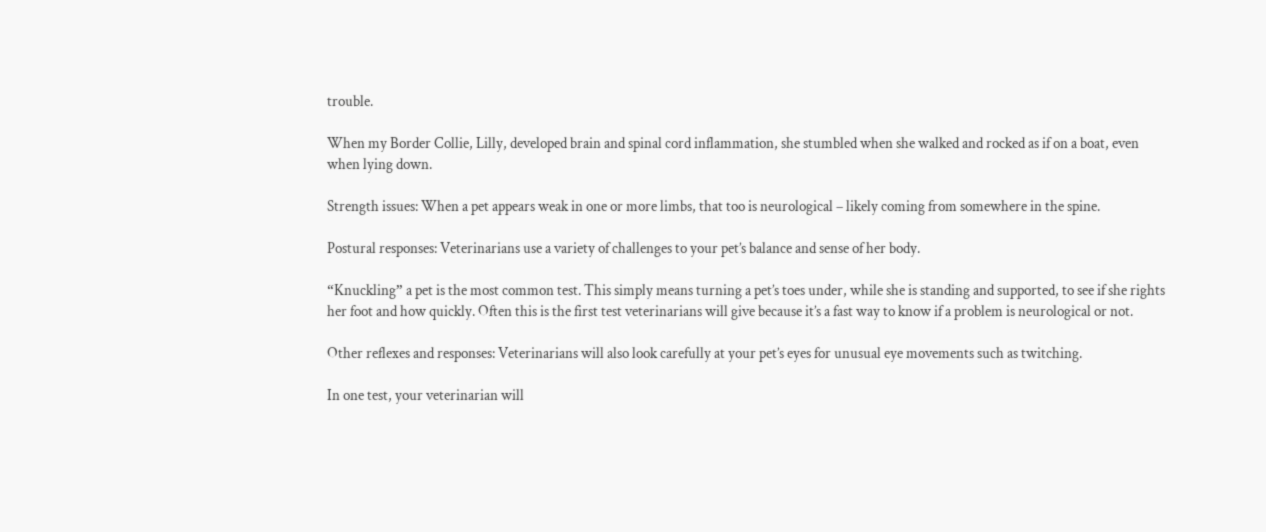trouble.

When my Border Collie, Lilly, developed brain and spinal cord inflammation, she stumbled when she walked and rocked as if on a boat, even when lying down.

Strength issues: When a pet appears weak in one or more limbs, that too is neurological – likely coming from somewhere in the spine.

Postural responses: Veterinarians use a variety of challenges to your pet’s balance and sense of her body.

“Knuckling” a pet is the most common test. This simply means turning a pet’s toes under, while she is standing and supported, to see if she rights her foot and how quickly. Often this is the first test veterinarians will give because it’s a fast way to know if a problem is neurological or not.

Other reflexes and responses: Veterinarians will also look carefully at your pet’s eyes for unusual eye movements such as twitching.

In one test, your veterinarian will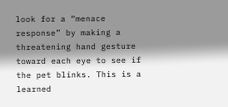look for a “menace response” by making a threatening hand gesture toward each eye to see if the pet blinks. This is a learned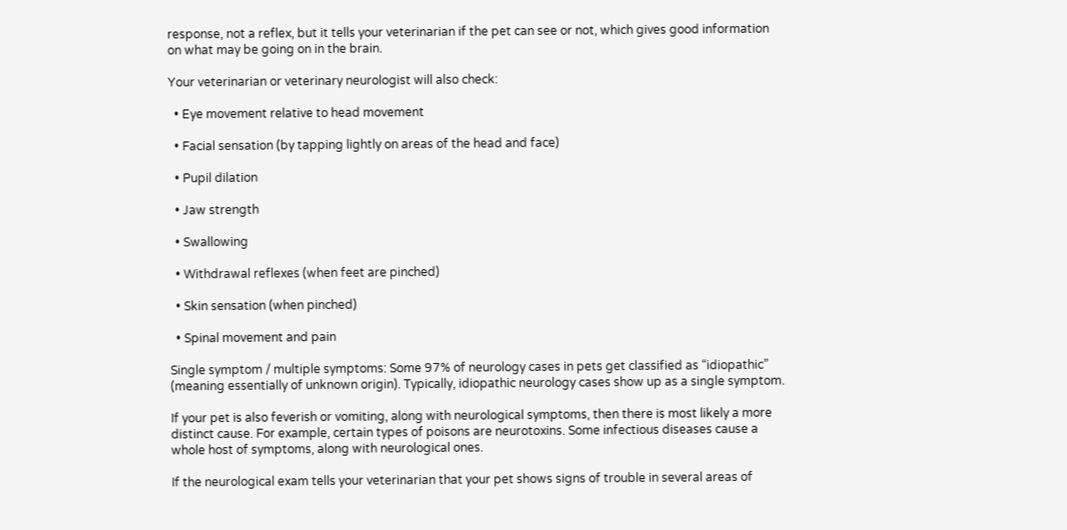response, not a reflex, but it tells your veterinarian if the pet can see or not, which gives good information on what may be going on in the brain.

Your veterinarian or veterinary neurologist will also check:

  • Eye movement relative to head movement

  • Facial sensation (by tapping lightly on areas of the head and face)

  • Pupil dilation

  • Jaw strength

  • Swallowing

  • Withdrawal reflexes (when feet are pinched)

  • Skin sensation (when pinched)

  • Spinal movement and pain

Single symptom / multiple symptoms: Some 97% of neurology cases in pets get classified as “idiopathic” (meaning essentially of unknown origin). Typically, idiopathic neurology cases show up as a single symptom.

If your pet is also feverish or vomiting, along with neurological symptoms, then there is most likely a more distinct cause. For example, certain types of poisons are neurotoxins. Some infectious diseases cause a whole host of symptoms, along with neurological ones.

If the neurological exam tells your veterinarian that your pet shows signs of trouble in several areas of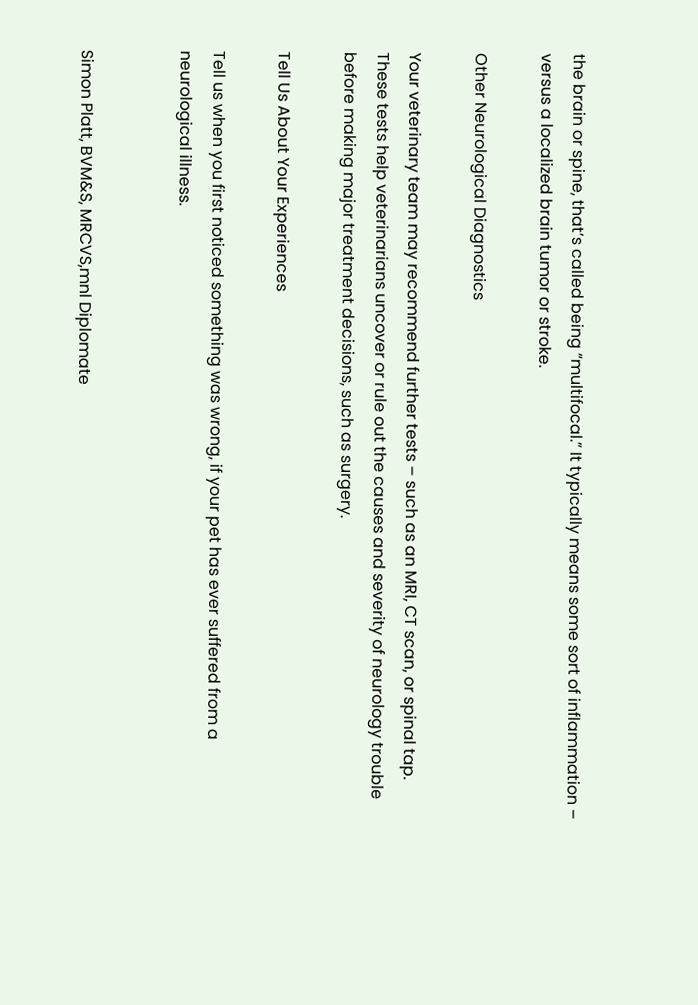the brain or spine, that’s called being “multifocal.” It typically means some sort of inflammation – versus a localized brain tumor or stroke.

Other Neurological Diagnostics

Your veterinary team may recommend further tests – such as an MRI, CT scan, or spinal tap. These tests help veterinarians uncover or rule out the causes and severity of neurology trouble before making major treatment decisions, such as surgery.

Tell Us About Your Experiences

Tell us when you first noticed something was wrong, if your pet has ever suffered from a neurological illness.


Simon Platt, BVM&S, MRCVS,mnl Diplomate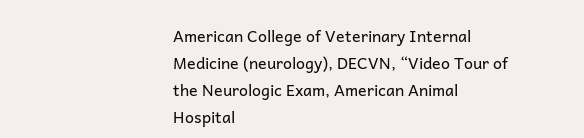American College of Veterinary Internal Medicine (neurology), DECVN, “Video Tour of the Neurologic Exam, American Animal Hospital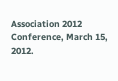Association 2012 Conference, March 15, 2012.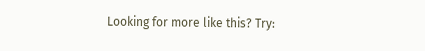Looking for more like this? Try: